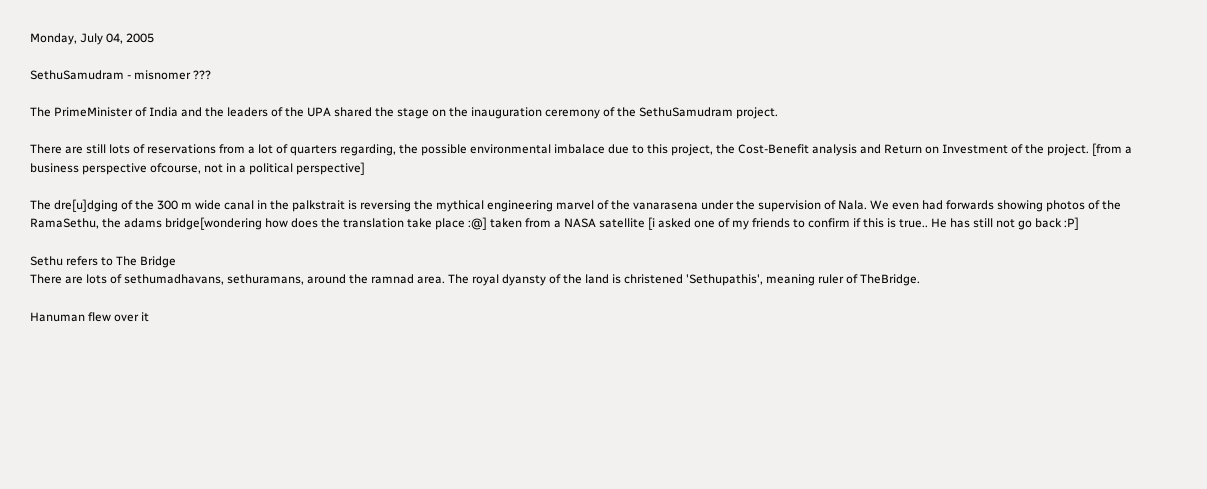Monday, July 04, 2005

SethuSamudram - misnomer ???

The PrimeMinister of India and the leaders of the UPA shared the stage on the inauguration ceremony of the SethuSamudram project.

There are still lots of reservations from a lot of quarters regarding, the possible environmental imbalace due to this project, the Cost-Benefit analysis and Return on Investment of the project. [from a business perspective ofcourse, not in a political perspective]

The dre[u]dging of the 300 m wide canal in the palkstrait is reversing the mythical engineering marvel of the vanarasena under the supervision of Nala. We even had forwards showing photos of the RamaSethu, the adams bridge[wondering how does the translation take place :@] taken from a NASA satellite [i asked one of my friends to confirm if this is true.. He has still not go back :P]

Sethu refers to The Bridge
There are lots of sethumadhavans, sethuramans, around the ramnad area. The royal dyansty of the land is christened 'Sethupathis', meaning ruler of TheBridge.

Hanuman flew over it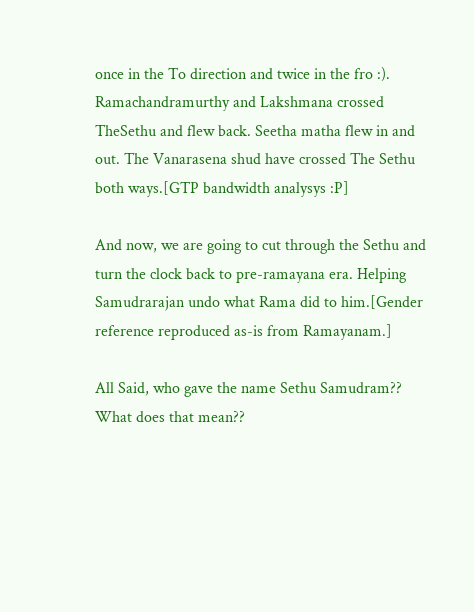once in the To direction and twice in the fro :). Ramachandramurthy and Lakshmana crossed TheSethu and flew back. Seetha matha flew in and out. The Vanarasena shud have crossed The Sethu both ways.[GTP bandwidth analysys :P]

And now, we are going to cut through the Sethu and turn the clock back to pre-ramayana era. Helping Samudrarajan undo what Rama did to him.[Gender reference reproduced as-is from Ramayanam.]

All Said, who gave the name Sethu Samudram?? What does that mean??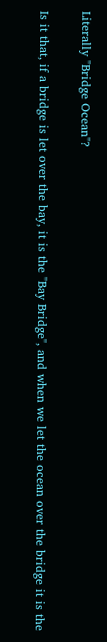Literally "Bridge Ocean"?

Is it that, if a bridge is let over the bay, it is the "Bay Bridge", and when we let the ocean over the bridge it is the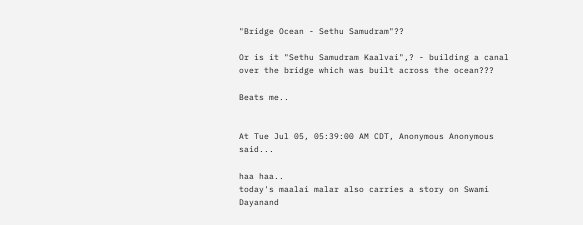"Bridge Ocean - Sethu Samudram"??

Or is it "Sethu Samudram Kaalvai",? - building a canal over the bridge which was built across the ocean???

Beats me..


At Tue Jul 05, 05:39:00 AM CDT, Anonymous Anonymous said...

haa haa..
today's maalai malar also carries a story on Swami Dayanand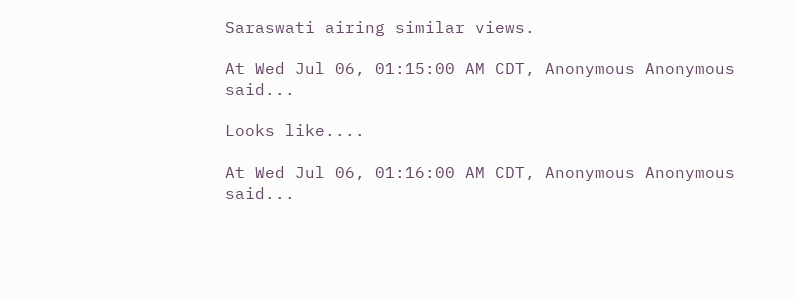Saraswati airing similar views.

At Wed Jul 06, 01:15:00 AM CDT, Anonymous Anonymous said...

Looks like....

At Wed Jul 06, 01:16:00 AM CDT, Anonymous Anonymous said...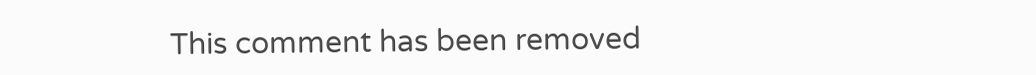This comment has been removed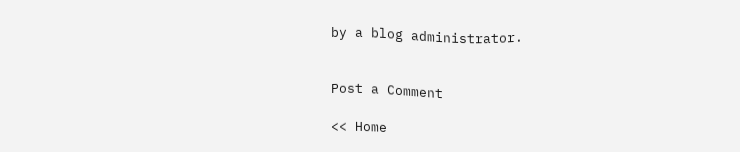by a blog administrator.


Post a Comment

<< Home